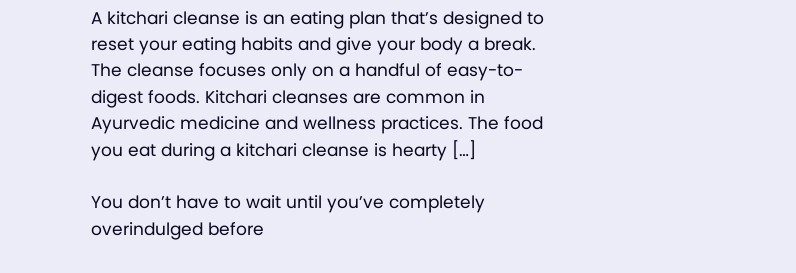A kitchari cleanse is an eating plan that’s designed to reset your eating habits and give your body a break. The cleanse focuses only on a handful of easy-to-digest foods. Kitchari cleanses are common in Ayurvedic medicine and wellness practices. The food you eat during a kitchari cleanse is hearty […]

You don’t have to wait until you’ve completely overindulged before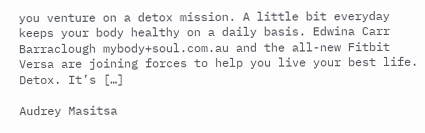you venture on a detox mission. A little bit everyday keeps your body healthy on a daily basis. Edwina Carr Barraclough mybody+soul.com.au and the all-new Fitbit Versa are joining forces to help you live your best life. Detox. It’s […]

Audrey Masitsa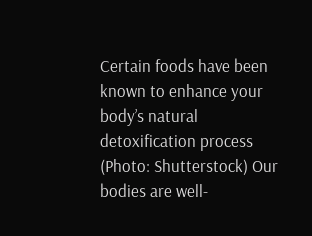Certain foods have been known to enhance your body’s natural detoxification process (Photo: Shutterstock) Our bodies are well-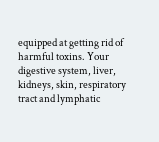equipped at getting rid of harmful toxins. Your digestive system, liver, kidneys, skin, respiratory tract and lymphatic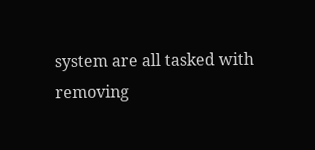system are all tasked with removing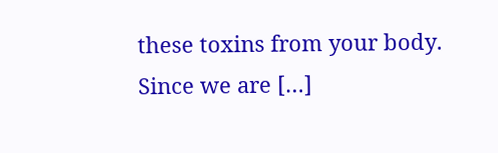these toxins from your body. Since we are […]